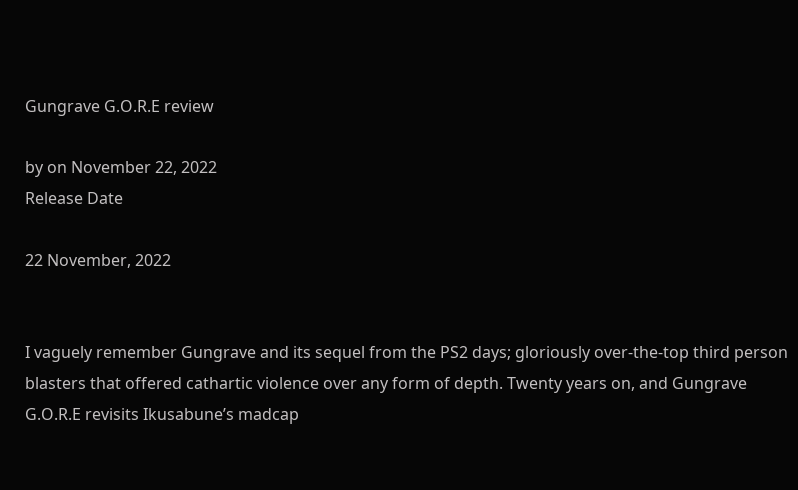Gungrave G.O.R.E review

by on November 22, 2022
Release Date

22 November, 2022


I vaguely remember Gungrave and its sequel from the PS2 days; gloriously over-the-top third person blasters that offered cathartic violence over any form of depth. Twenty years on, and Gungrave G.O.R.E revisits Ikusabune’s madcap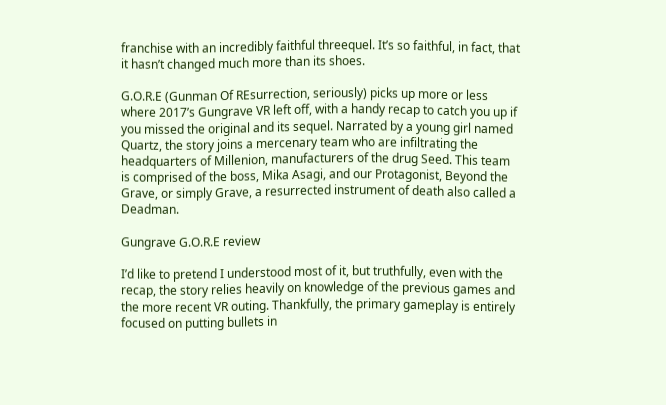franchise with an incredibly faithful threequel. It’s so faithful, in fact, that it hasn’t changed much more than its shoes.

G.O.R.E (Gunman Of REsurrection, seriously) picks up more or less where 2017’s Gungrave VR left off, with a handy recap to catch you up if you missed the original and its sequel. Narrated by a young girl named Quartz, the story joins a mercenary team who are infiltrating the headquarters of Millenion, manufacturers of the drug Seed. This team is comprised of the boss, Mika Asagi, and our Protagonist, Beyond the Grave, or simply Grave, a resurrected instrument of death also called a Deadman.

Gungrave G.O.R.E review

I’d like to pretend I understood most of it, but truthfully, even with the recap, the story relies heavily on knowledge of the previous games and the more recent VR outing. Thankfully, the primary gameplay is entirely focused on putting bullets in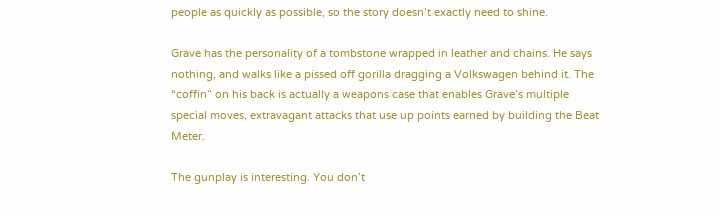people as quickly as possible, so the story doesn’t exactly need to shine.

Grave has the personality of a tombstone wrapped in leather and chains. He says nothing, and walks like a pissed off gorilla dragging a Volkswagen behind it. The “coffin” on his back is actually a weapons case that enables Grave’s multiple special moves, extravagant attacks that use up points earned by building the Beat Meter.

The gunplay is interesting. You don’t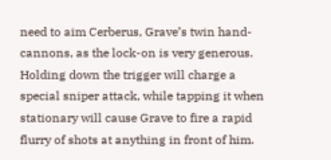need to aim Cerberus, Grave’s twin hand-cannons, as the lock-on is very generous. Holding down the trigger will charge a special sniper attack, while tapping it when stationary will cause Grave to fire a rapid flurry of shots at anything in front of him.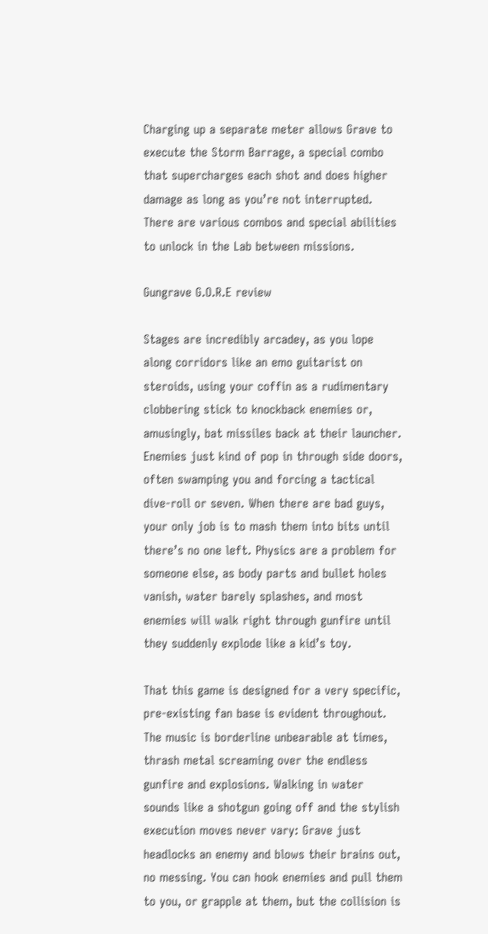Charging up a separate meter allows Grave to execute the Storm Barrage, a special combo that supercharges each shot and does higher damage as long as you’re not interrupted. There are various combos and special abilities to unlock in the Lab between missions.

Gungrave G.O.R.E review

Stages are incredibly arcadey, as you lope along corridors like an emo guitarist on steroids, using your coffin as a rudimentary clobbering stick to knockback enemies or, amusingly, bat missiles back at their launcher. Enemies just kind of pop in through side doors, often swamping you and forcing a tactical dive-roll or seven. When there are bad guys, your only job is to mash them into bits until there’s no one left. Physics are a problem for someone else, as body parts and bullet holes vanish, water barely splashes, and most enemies will walk right through gunfire until they suddenly explode like a kid’s toy.

That this game is designed for a very specific, pre-existing fan base is evident throughout. The music is borderline unbearable at times, thrash metal screaming over the endless gunfire and explosions. Walking in water sounds like a shotgun going off and the stylish execution moves never vary: Grave just headlocks an enemy and blows their brains out, no messing. You can hook enemies and pull them to you, or grapple at them, but the collision is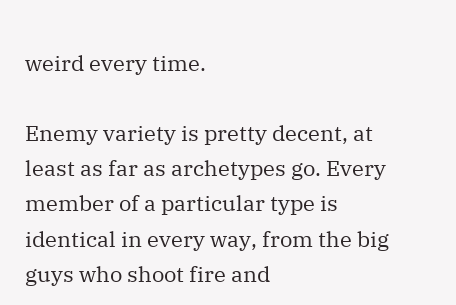weird every time.

Enemy variety is pretty decent, at least as far as archetypes go. Every member of a particular type is identical in every way, from the big guys who shoot fire and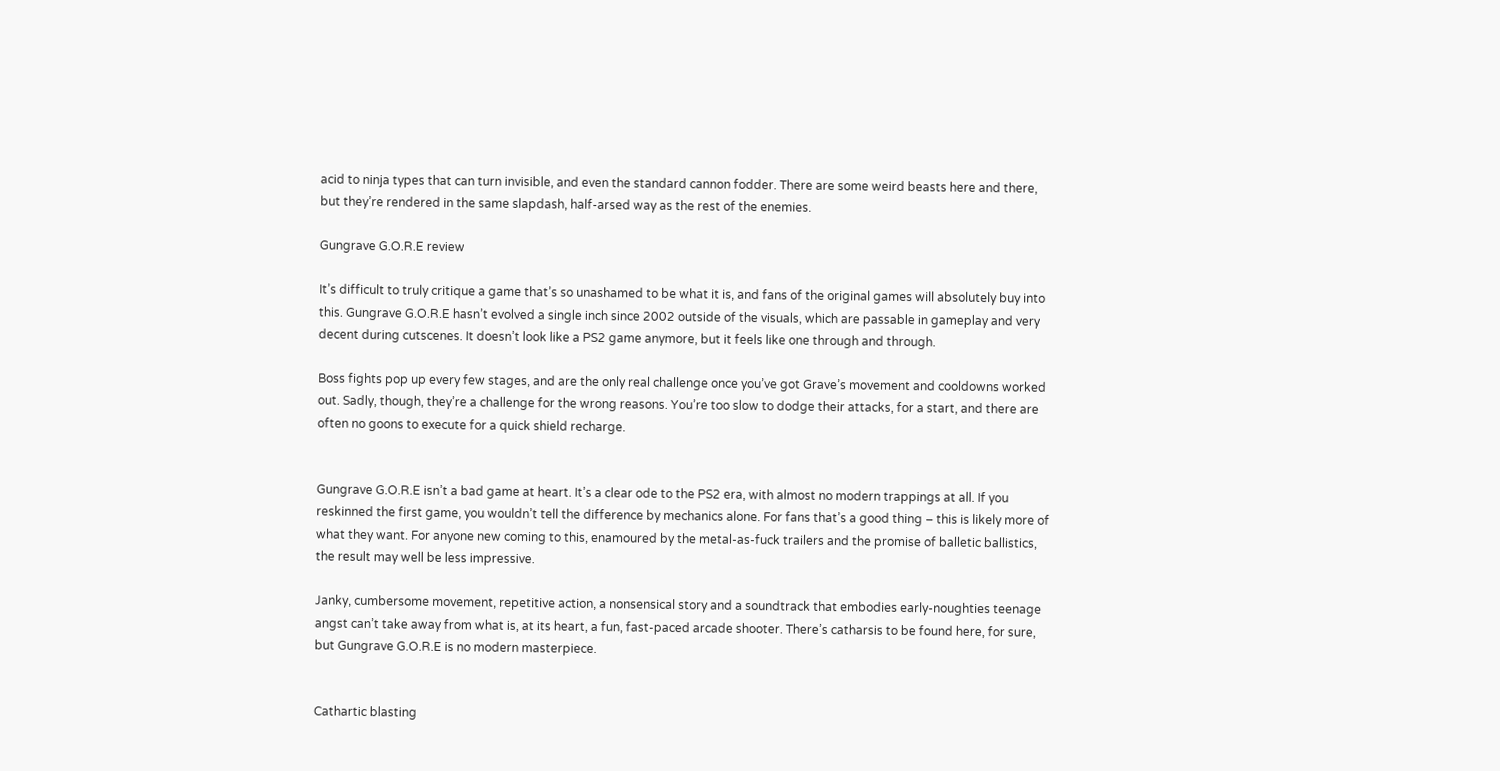acid to ninja types that can turn invisible, and even the standard cannon fodder. There are some weird beasts here and there, but they’re rendered in the same slapdash, half-arsed way as the rest of the enemies.

Gungrave G.O.R.E review

It’s difficult to truly critique a game that’s so unashamed to be what it is, and fans of the original games will absolutely buy into this. Gungrave G.O.R.E hasn’t evolved a single inch since 2002 outside of the visuals, which are passable in gameplay and very decent during cutscenes. It doesn’t look like a PS2 game anymore, but it feels like one through and through.

Boss fights pop up every few stages, and are the only real challenge once you’ve got Grave’s movement and cooldowns worked out. Sadly, though, they’re a challenge for the wrong reasons. You’re too slow to dodge their attacks, for a start, and there are often no goons to execute for a quick shield recharge.


Gungrave G.O.R.E isn’t a bad game at heart. It’s a clear ode to the PS2 era, with almost no modern trappings at all. If you reskinned the first game, you wouldn’t tell the difference by mechanics alone. For fans that’s a good thing – this is likely more of what they want. For anyone new coming to this, enamoured by the metal-as-fuck trailers and the promise of balletic ballistics, the result may well be less impressive.

Janky, cumbersome movement, repetitive action, a nonsensical story and a soundtrack that embodies early-noughties teenage angst can’t take away from what is, at its heart, a fun, fast-paced arcade shooter. There’s catharsis to be found here, for sure, but Gungrave G.O.R.E is no modern masterpiece.


Cathartic blasting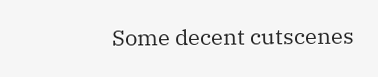Some decent cutscenes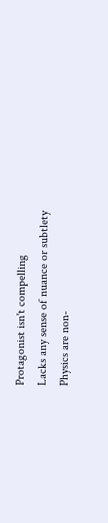Protagonist isn't compelling
Lacks any sense of nuance or subtlety
Physics are non-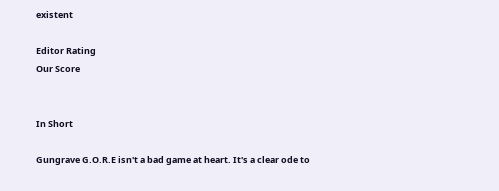existent

Editor Rating
Our Score


In Short

Gungrave G.O.R.E isn't a bad game at heart. It's a clear ode to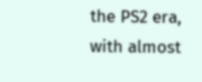the PS2 era, with almost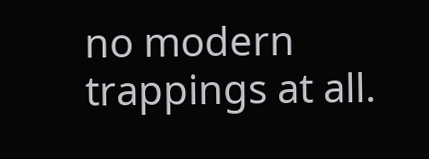no modern trappings at all.